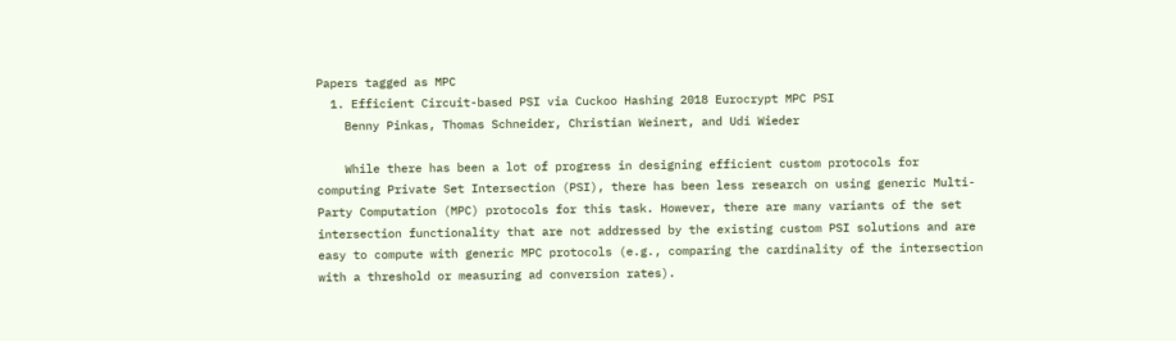Papers tagged as MPC
  1. Efficient Circuit-based PSI via Cuckoo Hashing 2018 Eurocrypt MPC PSI
    Benny Pinkas, Thomas Schneider, Christian Weinert, and Udi Wieder

    While there has been a lot of progress in designing efficient custom protocols for computing Private Set Intersection (PSI), there has been less research on using generic Multi-Party Computation (MPC) protocols for this task. However, there are many variants of the set intersection functionality that are not addressed by the existing custom PSI solutions and are easy to compute with generic MPC protocols (e.g., comparing the cardinality of the intersection with a threshold or measuring ad conversion rates).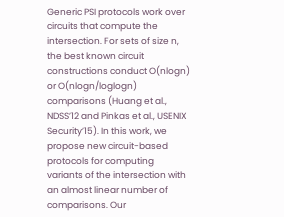Generic PSI protocols work over circuits that compute the intersection. For sets of size n, the best known circuit constructions conduct O(nlogn) or O(nlogn/loglogn) comparisons (Huang et al., NDSS’12 and Pinkas et al., USENIX Security’15). In this work, we propose new circuit-based protocols for computing variants of the intersection with an almost linear number of comparisons. Our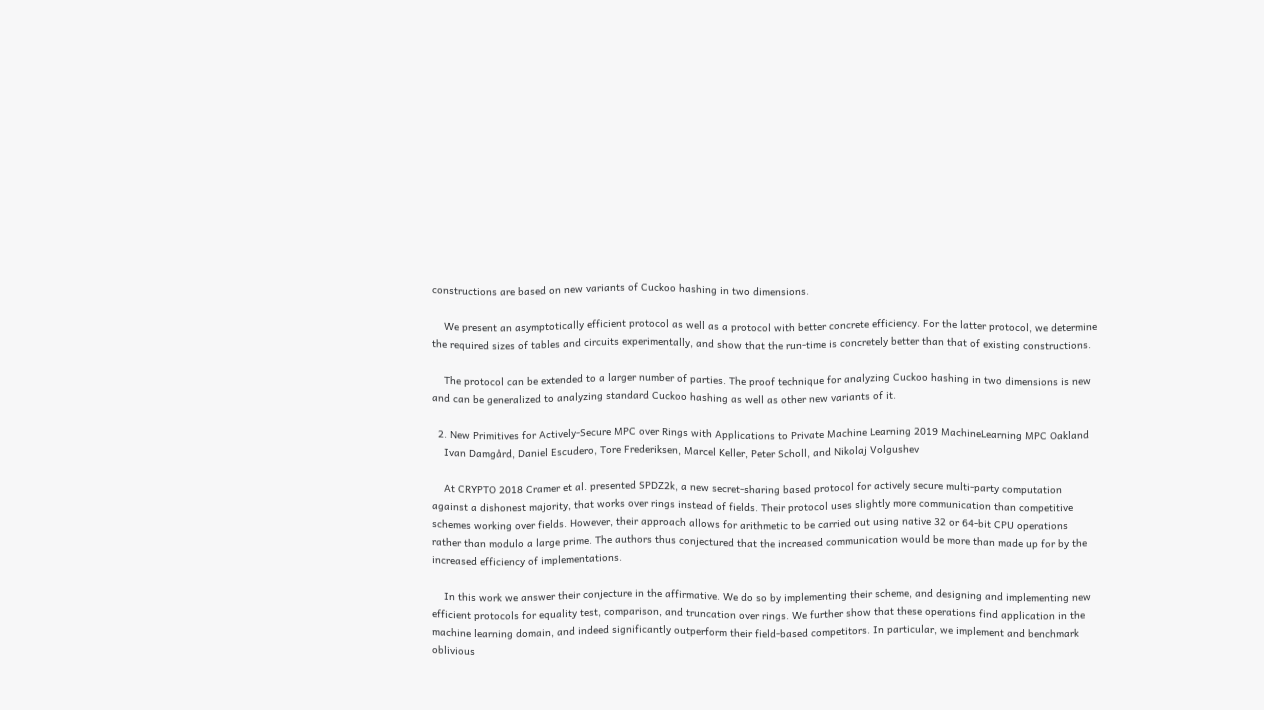constructions are based on new variants of Cuckoo hashing in two dimensions.

    We present an asymptotically efficient protocol as well as a protocol with better concrete efficiency. For the latter protocol, we determine the required sizes of tables and circuits experimentally, and show that the run-time is concretely better than that of existing constructions.

    The protocol can be extended to a larger number of parties. The proof technique for analyzing Cuckoo hashing in two dimensions is new and can be generalized to analyzing standard Cuckoo hashing as well as other new variants of it.

  2. New Primitives for Actively-Secure MPC over Rings with Applications to Private Machine Learning 2019 MachineLearning MPC Oakland
    Ivan Damgård, Daniel Escudero, Tore Frederiksen, Marcel Keller, Peter Scholl, and Nikolaj Volgushev

    At CRYPTO 2018 Cramer et al. presented SPDZ2k, a new secret-sharing based protocol for actively secure multi-party computation against a dishonest majority, that works over rings instead of fields. Their protocol uses slightly more communication than competitive schemes working over fields. However, their approach allows for arithmetic to be carried out using native 32 or 64-bit CPU operations rather than modulo a large prime. The authors thus conjectured that the increased communication would be more than made up for by the increased efficiency of implementations.

    In this work we answer their conjecture in the affirmative. We do so by implementing their scheme, and designing and implementing new efficient protocols for equality test, comparison, and truncation over rings. We further show that these operations find application in the machine learning domain, and indeed significantly outperform their field-based competitors. In particular, we implement and benchmark oblivious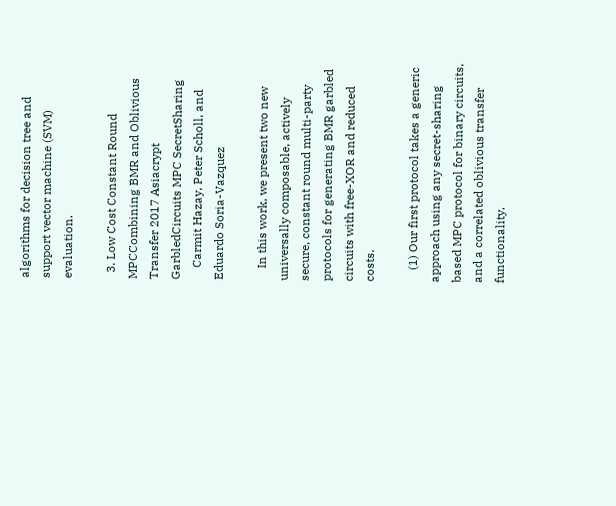algorithms for decision tree and support vector machine (SVM) evaluation.

  3. Low Cost Constant Round MPCCombining BMR and Oblivious Transfer 2017 Asiacrypt GarbledCircuits MPC SecretSharing
    Carmit Hazay, Peter Scholl, and Eduardo Soria-Vazquez

    In this work, we present two new universally composable, actively secure, constant round multi-party protocols for generating BMR garbled circuits with free-XOR and reduced costs.

    (1) Our first protocol takes a generic approach using any secret-sharing based MPC protocol for binary circuits, and a correlated oblivious transfer functionality.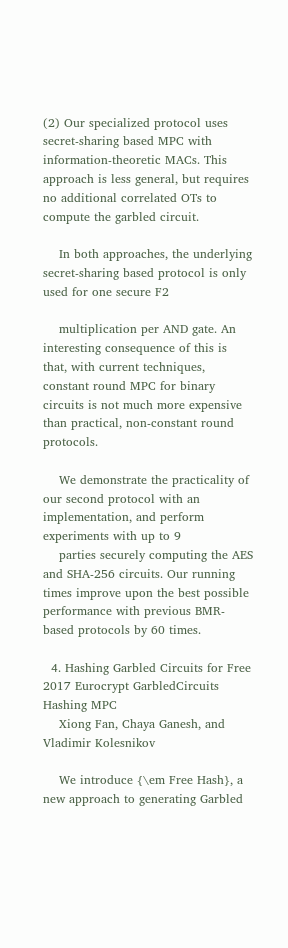(2) Our specialized protocol uses secret-sharing based MPC with information-theoretic MACs. This approach is less general, but requires no additional correlated OTs to compute the garbled circuit.

    In both approaches, the underlying secret-sharing based protocol is only used for one secure F2

    multiplication per AND gate. An interesting consequence of this is that, with current techniques, constant round MPC for binary circuits is not much more expensive than practical, non-constant round protocols.

    We demonstrate the practicality of our second protocol with an implementation, and perform experiments with up to 9
    parties securely computing the AES and SHA-256 circuits. Our running times improve upon the best possible performance with previous BMR-based protocols by 60 times.

  4. Hashing Garbled Circuits for Free 2017 Eurocrypt GarbledCircuits Hashing MPC
    Xiong Fan, Chaya Ganesh, and Vladimir Kolesnikov

    We introduce {\em Free Hash}, a new approach to generating Garbled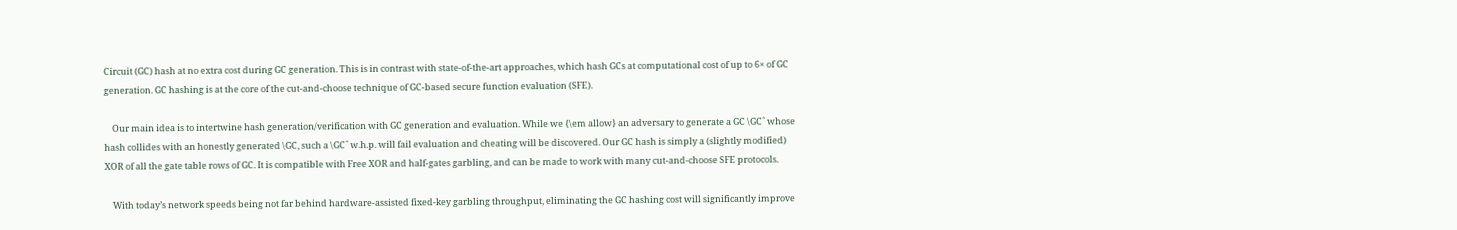Circuit (GC) hash at no extra cost during GC generation. This is in contrast with state-of-the-art approaches, which hash GCs at computational cost of up to 6× of GC generation. GC hashing is at the core of the cut-and-choose technique of GC-based secure function evaluation (SFE).

    Our main idea is to intertwine hash generation/verification with GC generation and evaluation. While we {\em allow} an adversary to generate a GC \GCˆ whose hash collides with an honestly generated \GC, such a \GCˆ w.h.p. will fail evaluation and cheating will be discovered. Our GC hash is simply a (slightly modified) XOR of all the gate table rows of GC. It is compatible with Free XOR and half-gates garbling, and can be made to work with many cut-and-choose SFE protocols.

    With today’s network speeds being not far behind hardware-assisted fixed-key garbling throughput, eliminating the GC hashing cost will significantly improve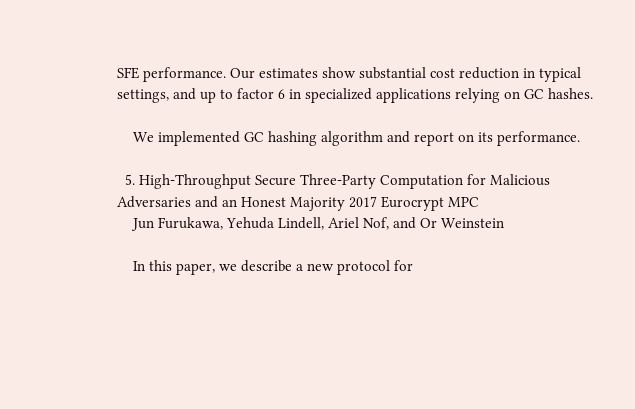SFE performance. Our estimates show substantial cost reduction in typical settings, and up to factor 6 in specialized applications relying on GC hashes.

    We implemented GC hashing algorithm and report on its performance.

  5. High-Throughput Secure Three-Party Computation for Malicious Adversaries and an Honest Majority 2017 Eurocrypt MPC
    Jun Furukawa, Yehuda Lindell, Ariel Nof, and Or Weinstein

    In this paper, we describe a new protocol for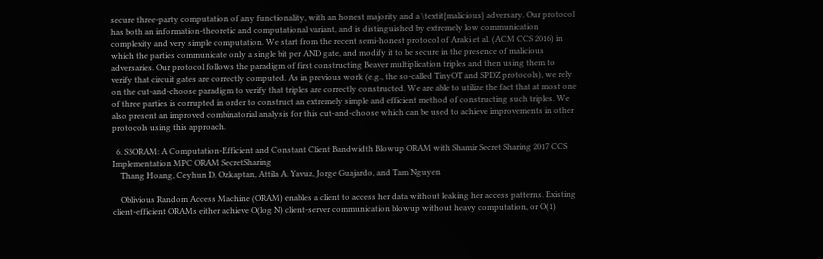secure three-party computation of any functionality, with an honest majority and a \textit{malicious} adversary. Our protocol has both an information-theoretic and computational variant, and is distinguished by extremely low communication complexity and very simple computation. We start from the recent semi-honest protocol of Araki et al. (ACM CCS 2016) in which the parties communicate only a single bit per AND gate, and modify it to be secure in the presence of malicious adversaries. Our protocol follows the paradigm of first constructing Beaver multiplication triples and then using them to verify that circuit gates are correctly computed. As in previous work (e.g., the so-called TinyOT and SPDZ protocols), we rely on the cut-and-choose paradigm to verify that triples are correctly constructed. We are able to utilize the fact that at most one of three parties is corrupted in order to construct an extremely simple and efficient method of constructing such triples. We also present an improved combinatorial analysis for this cut-and-choose which can be used to achieve improvements in other protocols using this approach.

  6. S3ORAM: A Computation-Efficient and Constant Client Bandwidth Blowup ORAM with Shamir Secret Sharing 2017 CCS Implementation MPC ORAM SecretSharing
    Thang Hoang, Ceyhun D. Ozkaptan, Attila A. Yavuz, Jorge Guajardo, and Tam Nguyen

    Oblivious Random Access Machine (ORAM) enables a client to access her data without leaking her access patterns. Existing client-efficient ORAMs either achieve O(log N) client-server communication blowup without heavy computation, or O(1)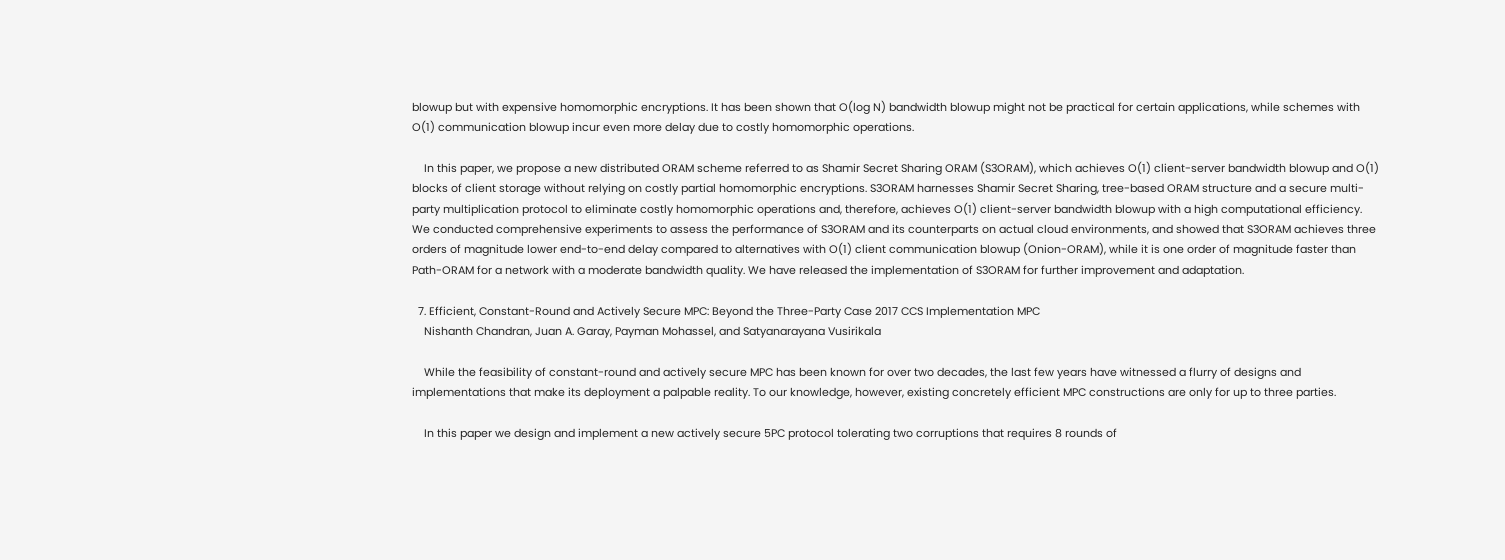blowup but with expensive homomorphic encryptions. It has been shown that O(log N) bandwidth blowup might not be practical for certain applications, while schemes with O(1) communication blowup incur even more delay due to costly homomorphic operations.

    In this paper, we propose a new distributed ORAM scheme referred to as Shamir Secret Sharing ORAM (S3ORAM), which achieves O(1) client-server bandwidth blowup and O(1) blocks of client storage without relying on costly partial homomorphic encryptions. S3ORAM harnesses Shamir Secret Sharing, tree-based ORAM structure and a secure multi-party multiplication protocol to eliminate costly homomorphic operations and, therefore, achieves O(1) client-server bandwidth blowup with a high computational efficiency. We conducted comprehensive experiments to assess the performance of S3ORAM and its counterparts on actual cloud environments, and showed that S3ORAM achieves three orders of magnitude lower end-to-end delay compared to alternatives with O(1) client communication blowup (Onion-ORAM), while it is one order of magnitude faster than Path-ORAM for a network with a moderate bandwidth quality. We have released the implementation of S3ORAM for further improvement and adaptation.

  7. Efficient, Constant-Round and Actively Secure MPC: Beyond the Three-Party Case 2017 CCS Implementation MPC
    Nishanth Chandran, Juan A. Garay, Payman Mohassel, and Satyanarayana Vusirikala

    While the feasibility of constant-round and actively secure MPC has been known for over two decades, the last few years have witnessed a flurry of designs and implementations that make its deployment a palpable reality. To our knowledge, however, existing concretely efficient MPC constructions are only for up to three parties.

    In this paper we design and implement a new actively secure 5PC protocol tolerating two corruptions that requires 8 rounds of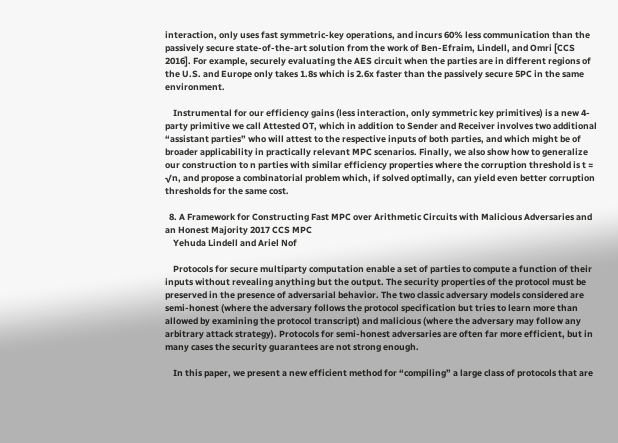interaction, only uses fast symmetric-key operations, and incurs 60% less communication than the passively secure state-of-the-art solution from the work of Ben-Efraim, Lindell, and Omri [CCS 2016]. For example, securely evaluating the AES circuit when the parties are in different regions of the U.S. and Europe only takes 1.8s which is 2.6x faster than the passively secure 5PC in the same environment.

    Instrumental for our efficiency gains (less interaction, only symmetric key primitives) is a new 4-party primitive we call Attested OT, which in addition to Sender and Receiver involves two additional “assistant parties” who will attest to the respective inputs of both parties, and which might be of broader applicability in practically relevant MPC scenarios. Finally, we also show how to generalize our construction to n parties with similar efficiency properties where the corruption threshold is t ≈ √n, and propose a combinatorial problem which, if solved optimally, can yield even better corruption thresholds for the same cost.

  8. A Framework for Constructing Fast MPC over Arithmetic Circuits with Malicious Adversaries and an Honest Majority 2017 CCS MPC
    Yehuda Lindell and Ariel Nof

    Protocols for secure multiparty computation enable a set of parties to compute a function of their inputs without revealing anything but the output. The security properties of the protocol must be preserved in the presence of adversarial behavior. The two classic adversary models considered are semi-honest (where the adversary follows the protocol specification but tries to learn more than allowed by examining the protocol transcript) and malicious (where the adversary may follow any arbitrary attack strategy). Protocols for semi-honest adversaries are often far more efficient, but in many cases the security guarantees are not strong enough.

    In this paper, we present a new efficient method for “compiling” a large class of protocols that are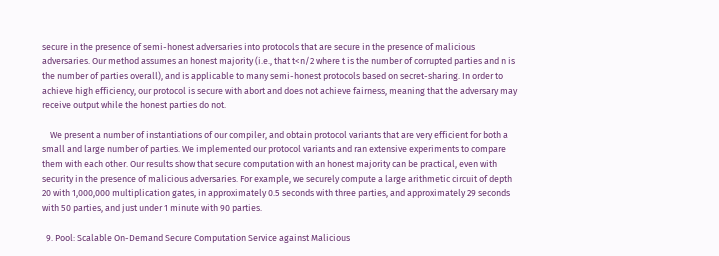secure in the presence of semi-honest adversaries into protocols that are secure in the presence of malicious adversaries. Our method assumes an honest majority (i.e., that t<n/2 where t is the number of corrupted parties and n is the number of parties overall), and is applicable to many semi-honest protocols based on secret-sharing. In order to achieve high efficiency, our protocol is secure with abort and does not achieve fairness, meaning that the adversary may receive output while the honest parties do not.

    We present a number of instantiations of our compiler, and obtain protocol variants that are very efficient for both a small and large number of parties. We implemented our protocol variants and ran extensive experiments to compare them with each other. Our results show that secure computation with an honest majority can be practical, even with security in the presence of malicious adversaries. For example, we securely compute a large arithmetic circuit of depth 20 with 1,000,000 multiplication gates, in approximately 0.5 seconds with three parties, and approximately 29 seconds with 50 parties, and just under 1 minute with 90 parties.

  9. Pool: Scalable On-Demand Secure Computation Service against Malicious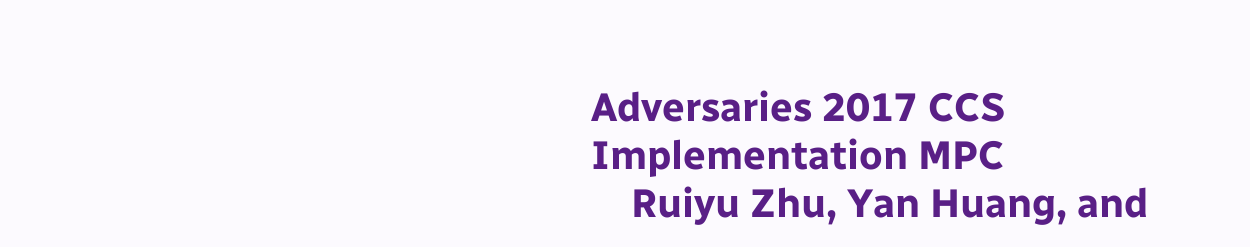Adversaries 2017 CCS Implementation MPC
    Ruiyu Zhu, Yan Huang, and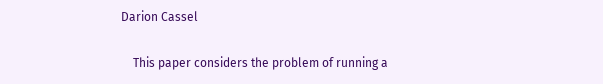Darion Cassel

    This paper considers the problem of running a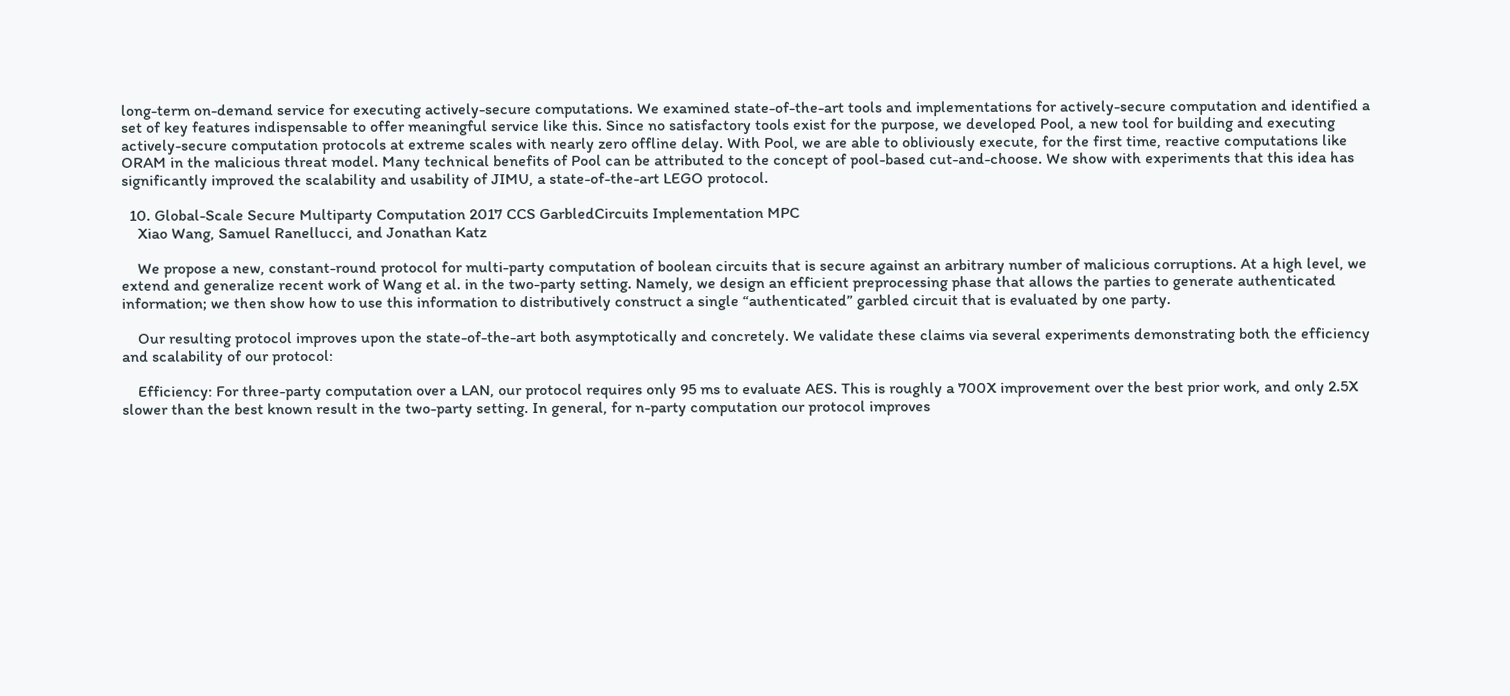long-term on-demand service for executing actively-secure computations. We examined state-of-the-art tools and implementations for actively-secure computation and identified a set of key features indispensable to offer meaningful service like this. Since no satisfactory tools exist for the purpose, we developed Pool, a new tool for building and executing actively-secure computation protocols at extreme scales with nearly zero offline delay. With Pool, we are able to obliviously execute, for the first time, reactive computations like ORAM in the malicious threat model. Many technical benefits of Pool can be attributed to the concept of pool-based cut-and-choose. We show with experiments that this idea has significantly improved the scalability and usability of JIMU, a state-of-the-art LEGO protocol.

  10. Global-Scale Secure Multiparty Computation 2017 CCS GarbledCircuits Implementation MPC
    Xiao Wang, Samuel Ranellucci, and Jonathan Katz

    We propose a new, constant-round protocol for multi-party computation of boolean circuits that is secure against an arbitrary number of malicious corruptions. At a high level, we extend and generalize recent work of Wang et al. in the two-party setting. Namely, we design an efficient preprocessing phase that allows the parties to generate authenticated information; we then show how to use this information to distributively construct a single “authenticated” garbled circuit that is evaluated by one party.

    Our resulting protocol improves upon the state-of-the-art both asymptotically and concretely. We validate these claims via several experiments demonstrating both the efficiency and scalability of our protocol:

    Efficiency: For three-party computation over a LAN, our protocol requires only 95 ms to evaluate AES. This is roughly a 700X improvement over the best prior work, and only 2.5X slower than the best known result in the two-party setting. In general, for n-party computation our protocol improves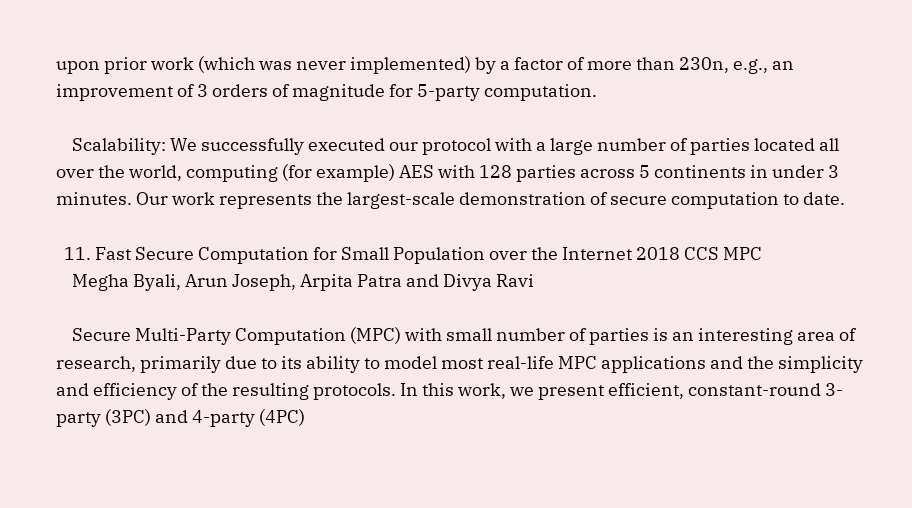upon prior work (which was never implemented) by a factor of more than 230n, e.g., an improvement of 3 orders of magnitude for 5-party computation.

    Scalability: We successfully executed our protocol with a large number of parties located all over the world, computing (for example) AES with 128 parties across 5 continents in under 3 minutes. Our work represents the largest-scale demonstration of secure computation to date.

  11. Fast Secure Computation for Small Population over the Internet 2018 CCS MPC
    Megha Byali, Arun Joseph, Arpita Patra and Divya Ravi

    Secure Multi-Party Computation (MPC) with small number of parties is an interesting area of research, primarily due to its ability to model most real-life MPC applications and the simplicity and efficiency of the resulting protocols. In this work, we present efficient, constant-round 3-party (3PC) and 4-party (4PC)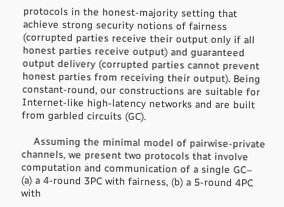protocols in the honest-majority setting that achieve strong security notions of fairness (corrupted parties receive their output only if all honest parties receive output) and guaranteed output delivery (corrupted parties cannot prevent honest parties from receiving their output). Being constant-round, our constructions are suitable for Internet-like high-latency networks and are built from garbled circuits (GC).

    Assuming the minimal model of pairwise-private channels, we present two protocols that involve computation and communication of a single GC– (a) a 4-round 3PC with fairness, (b) a 5-round 4PC with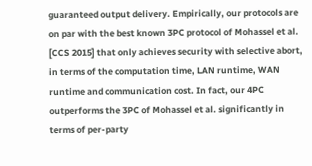guaranteed output delivery. Empirically, our protocols are on par with the best known 3PC protocol of Mohassel et al. [CCS 2015] that only achieves security with selective abort, in terms of the computation time, LAN runtime, WAN runtime and communication cost. In fact, our 4PC outperforms the 3PC of Mohassel et al. significantly in terms of per-party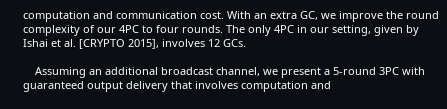computation and communication cost. With an extra GC, we improve the round complexity of our 4PC to four rounds. The only 4PC in our setting, given by Ishai et al. [CRYPTO 2015], involves 12 GCs.

    Assuming an additional broadcast channel, we present a 5-round 3PC with guaranteed output delivery that involves computation and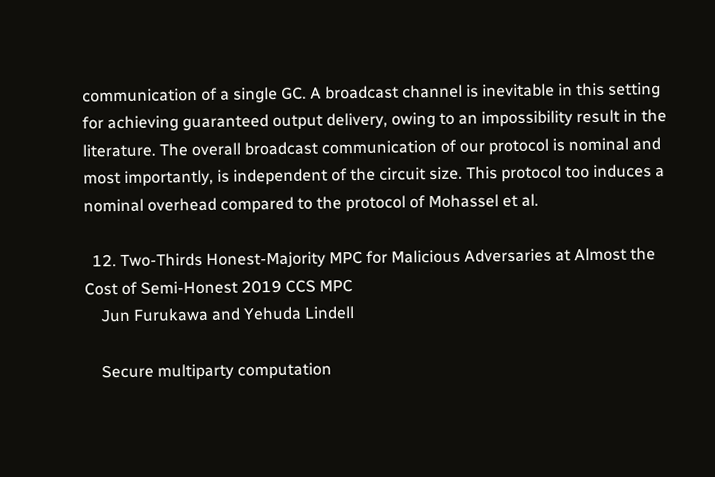communication of a single GC. A broadcast channel is inevitable in this setting for achieving guaranteed output delivery, owing to an impossibility result in the literature. The overall broadcast communication of our protocol is nominal and most importantly, is independent of the circuit size. This protocol too induces a nominal overhead compared to the protocol of Mohassel et al.

  12. Two-Thirds Honest-Majority MPC for Malicious Adversaries at Almost the Cost of Semi-Honest 2019 CCS MPC
    Jun Furukawa and Yehuda Lindell

    Secure multiparty computation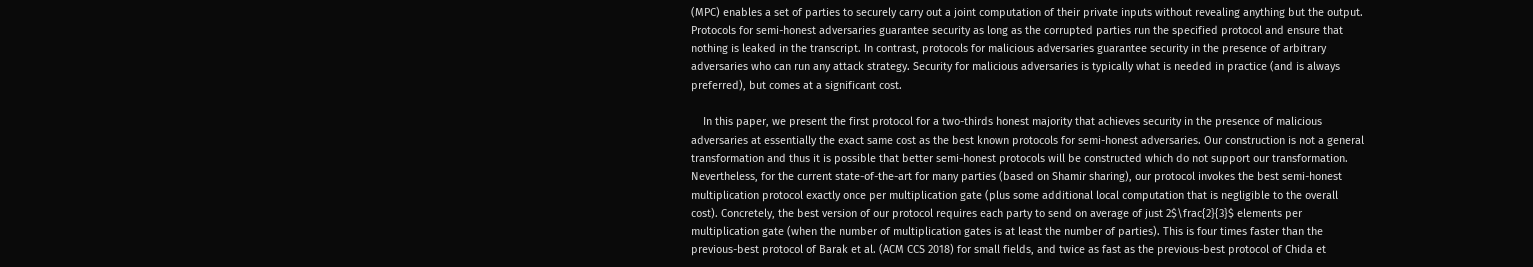(MPC) enables a set of parties to securely carry out a joint computation of their private inputs without revealing anything but the output. Protocols for semi-honest adversaries guarantee security as long as the corrupted parties run the specified protocol and ensure that nothing is leaked in the transcript. In contrast, protocols for malicious adversaries guarantee security in the presence of arbitrary adversaries who can run any attack strategy. Security for malicious adversaries is typically what is needed in practice (and is always preferred), but comes at a significant cost.

    In this paper, we present the first protocol for a two-thirds honest majority that achieves security in the presence of malicious adversaries at essentially the exact same cost as the best known protocols for semi-honest adversaries. Our construction is not a general transformation and thus it is possible that better semi-honest protocols will be constructed which do not support our transformation. Nevertheless, for the current state-of-the-art for many parties (based on Shamir sharing), our protocol invokes the best semi-honest multiplication protocol exactly once per multiplication gate (plus some additional local computation that is negligible to the overall cost). Concretely, the best version of our protocol requires each party to send on average of just 2$\frac{2}{3}$ elements per multiplication gate (when the number of multiplication gates is at least the number of parties). This is four times faster than the previous-best protocol of Barak et al. (ACM CCS 2018) for small fields, and twice as fast as the previous-best protocol of Chida et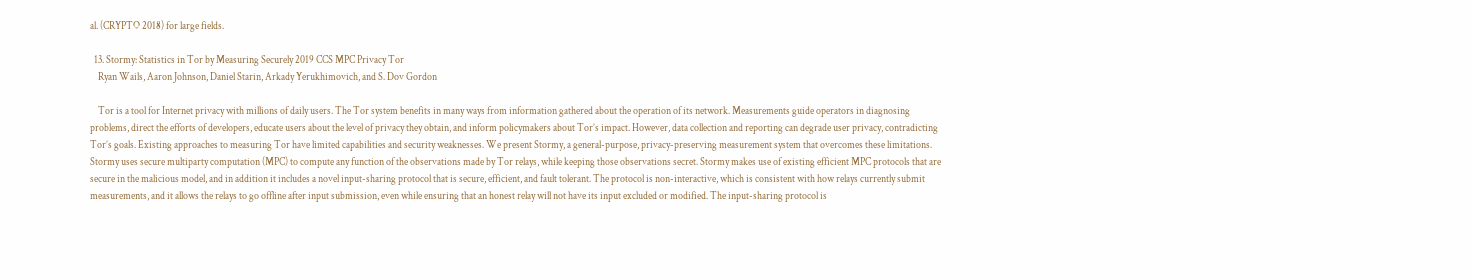al. (CRYPTO 2018) for large fields.

  13. Stormy: Statistics in Tor by Measuring Securely 2019 CCS MPC Privacy Tor
    Ryan Wails, Aaron Johnson, Daniel Starin, Arkady Yerukhimovich, and S. Dov Gordon

    Tor is a tool for Internet privacy with millions of daily users. The Tor system benefits in many ways from information gathered about the operation of its network. Measurements guide operators in diagnosing problems, direct the efforts of developers, educate users about the level of privacy they obtain, and inform policymakers about Tor’s impact. However, data collection and reporting can degrade user privacy, contradicting Tor’s goals. Existing approaches to measuring Tor have limited capabilities and security weaknesses. We present Stormy, a general-purpose, privacy-preserving measurement system that overcomes these limitations. Stormy uses secure multiparty computation (MPC) to compute any function of the observations made by Tor relays, while keeping those observations secret. Stormy makes use of existing efficient MPC protocols that are secure in the malicious model, and in addition it includes a novel input-sharing protocol that is secure, efficient, and fault tolerant. The protocol is non-interactive, which is consistent with how relays currently submit measurements, and it allows the relays to go offline after input submission, even while ensuring that an honest relay will not have its input excluded or modified. The input-sharing protocol is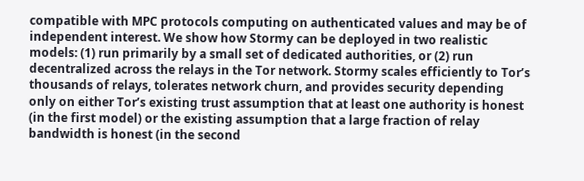compatible with MPC protocols computing on authenticated values and may be of independent interest. We show how Stormy can be deployed in two realistic models: (1) run primarily by a small set of dedicated authorities, or (2) run decentralized across the relays in the Tor network. Stormy scales efficiently to Tor’s thousands of relays, tolerates network churn, and provides security depending only on either Tor’s existing trust assumption that at least one authority is honest (in the first model) or the existing assumption that a large fraction of relay bandwidth is honest (in the second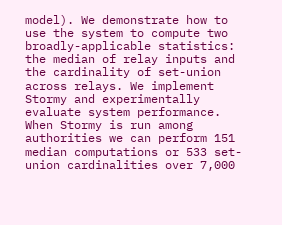model). We demonstrate how to use the system to compute two broadly-applicable statistics: the median of relay inputs and the cardinality of set-union across relays. We implement Stormy and experimentally evaluate system performance. When Stormy is run among authorities we can perform 151 median computations or 533 set-union cardinalities over 7,000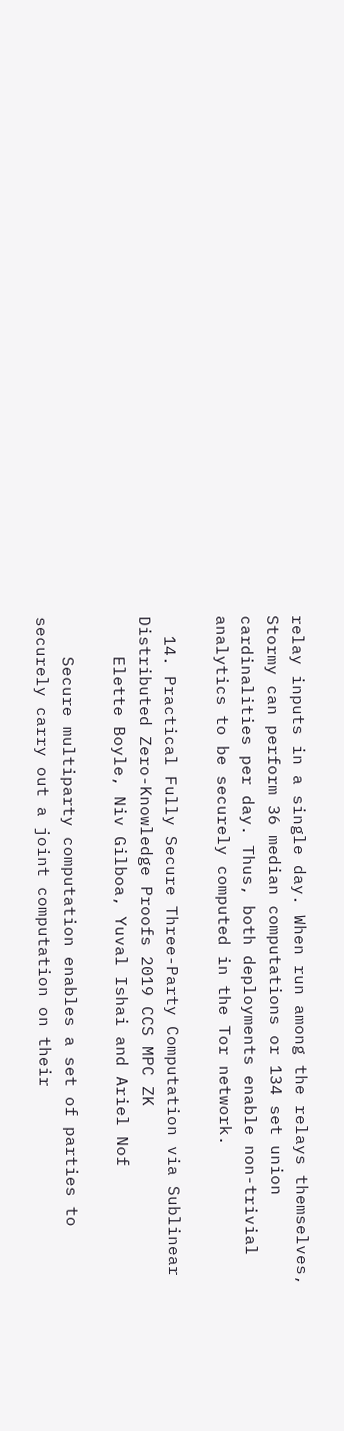relay inputs in a single day. When run among the relays themselves, Stormy can perform 36 median computations or 134 set union cardinalities per day. Thus, both deployments enable non-trivial analytics to be securely computed in the Tor network.

  14. Practical Fully Secure Three-Party Computation via Sublinear Distributed Zero-Knowledge Proofs 2019 CCS MPC ZK
    Elette Boyle, Niv Gilboa, Yuval Ishai and Ariel Nof

    Secure multiparty computation enables a set of parties to securely carry out a joint computation on their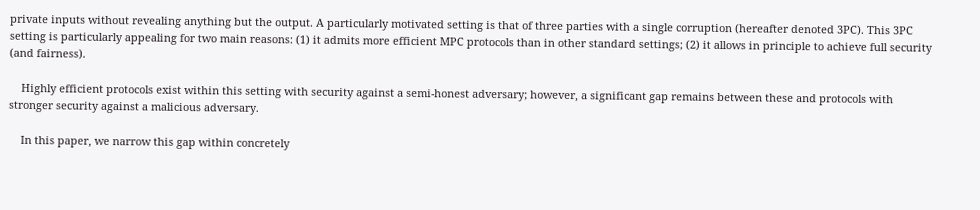private inputs without revealing anything but the output. A particularly motivated setting is that of three parties with a single corruption (hereafter denoted 3PC). This 3PC setting is particularly appealing for two main reasons: (1) it admits more efficient MPC protocols than in other standard settings; (2) it allows in principle to achieve full security (and fairness).

    Highly efficient protocols exist within this setting with security against a semi-honest adversary; however, a significant gap remains between these and protocols with stronger security against a malicious adversary.

    In this paper, we narrow this gap within concretely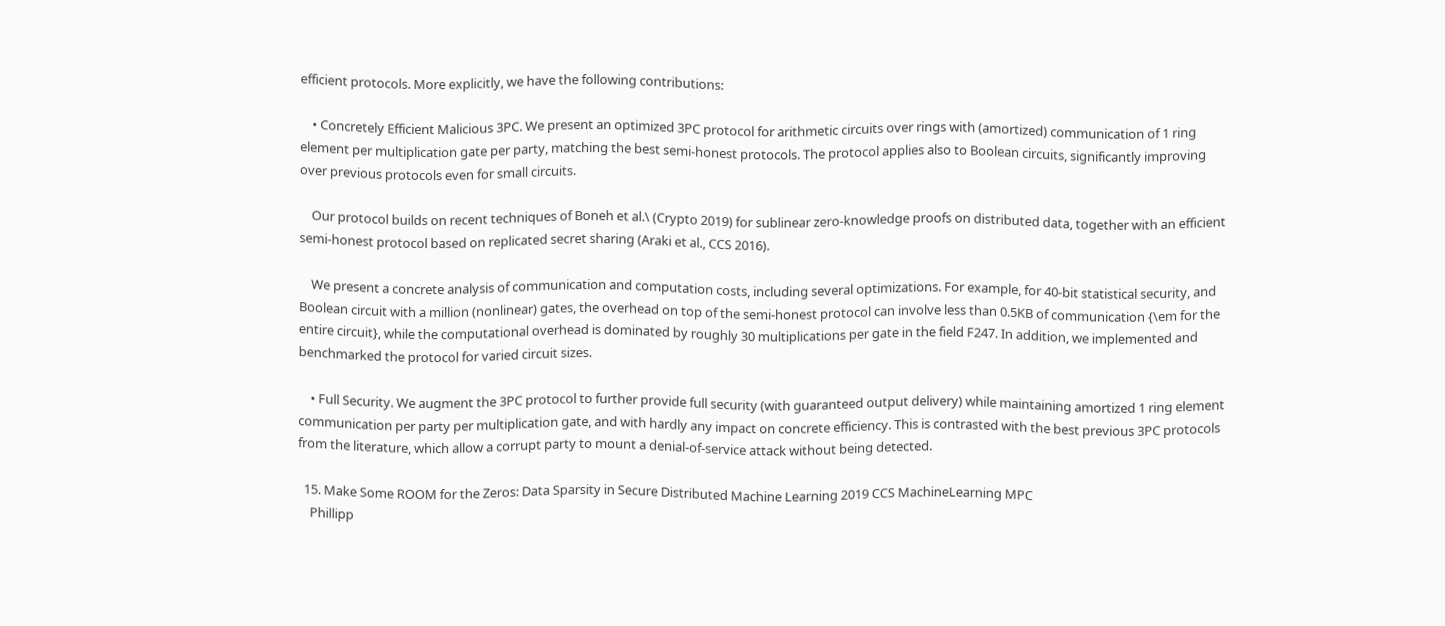efficient protocols. More explicitly, we have the following contributions:

    • Concretely Efficient Malicious 3PC. We present an optimized 3PC protocol for arithmetic circuits over rings with (amortized) communication of 1 ring element per multiplication gate per party, matching the best semi-honest protocols. The protocol applies also to Boolean circuits, significantly improving over previous protocols even for small circuits.

    Our protocol builds on recent techniques of Boneh et al.\ (Crypto 2019) for sublinear zero-knowledge proofs on distributed data, together with an efficient semi-honest protocol based on replicated secret sharing (Araki et al., CCS 2016).

    We present a concrete analysis of communication and computation costs, including several optimizations. For example, for 40-bit statistical security, and Boolean circuit with a million (nonlinear) gates, the overhead on top of the semi-honest protocol can involve less than 0.5KB of communication {\em for the entire circuit}, while the computational overhead is dominated by roughly 30 multiplications per gate in the field F247. In addition, we implemented and benchmarked the protocol for varied circuit sizes.

    • Full Security. We augment the 3PC protocol to further provide full security (with guaranteed output delivery) while maintaining amortized 1 ring element communication per party per multiplication gate, and with hardly any impact on concrete efficiency. This is contrasted with the best previous 3PC protocols from the literature, which allow a corrupt party to mount a denial-of-service attack without being detected.

  15. Make Some ROOM for the Zeros: Data Sparsity in Secure Distributed Machine Learning 2019 CCS MachineLearning MPC
    Phillipp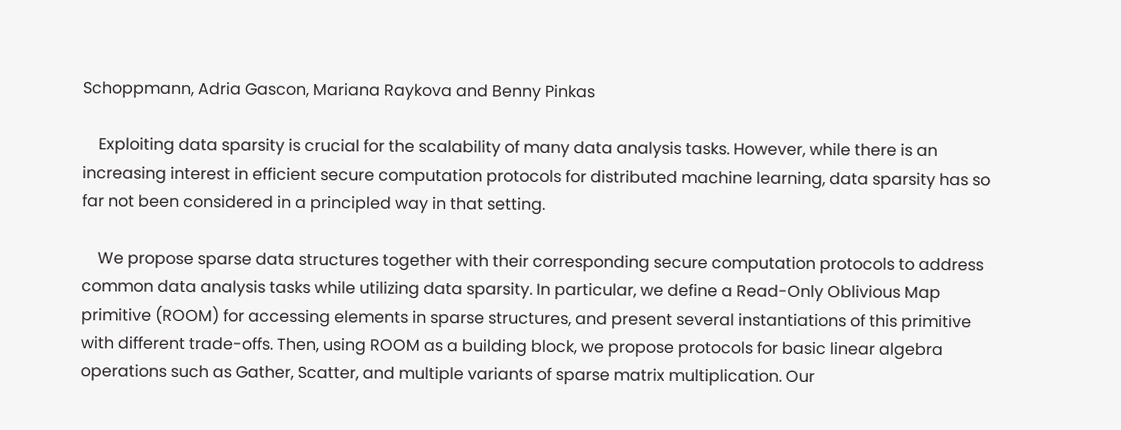Schoppmann, Adria Gascon, Mariana Raykova and Benny Pinkas

    Exploiting data sparsity is crucial for the scalability of many data analysis tasks. However, while there is an increasing interest in efficient secure computation protocols for distributed machine learning, data sparsity has so far not been considered in a principled way in that setting.

    We propose sparse data structures together with their corresponding secure computation protocols to address common data analysis tasks while utilizing data sparsity. In particular, we define a Read-Only Oblivious Map primitive (ROOM) for accessing elements in sparse structures, and present several instantiations of this primitive with different trade-offs. Then, using ROOM as a building block, we propose protocols for basic linear algebra operations such as Gather, Scatter, and multiple variants of sparse matrix multiplication. Our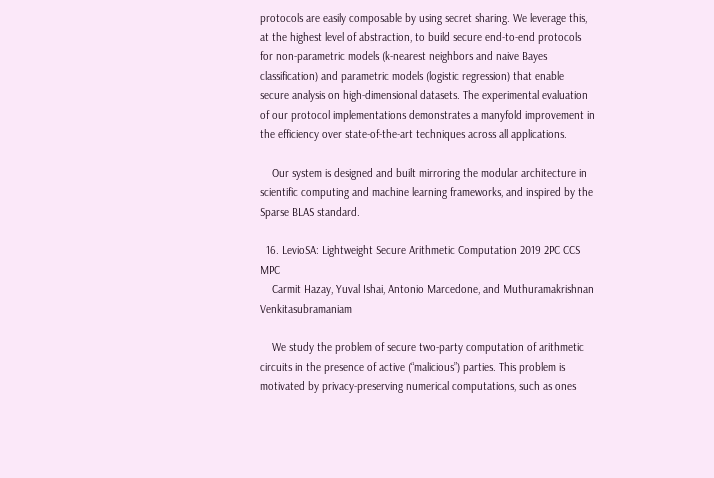protocols are easily composable by using secret sharing. We leverage this, at the highest level of abstraction, to build secure end-to-end protocols for non-parametric models (k-nearest neighbors and naive Bayes classification) and parametric models (logistic regression) that enable secure analysis on high-dimensional datasets. The experimental evaluation of our protocol implementations demonstrates a manyfold improvement in the efficiency over state-of-the-art techniques across all applications.

    Our system is designed and built mirroring the modular architecture in scientific computing and machine learning frameworks, and inspired by the Sparse BLAS standard.

  16. LevioSA: Lightweight Secure Arithmetic Computation 2019 2PC CCS MPC
    Carmit Hazay, Yuval Ishai, Antonio Marcedone, and Muthuramakrishnan Venkitasubramaniam

    We study the problem of secure two-party computation of arithmetic circuits in the presence of active (“malicious”) parties. This problem is motivated by privacy-preserving numerical computations, such as ones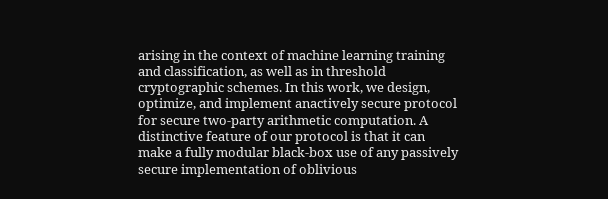arising in the context of machine learning training and classification, as well as in threshold cryptographic schemes. In this work, we design, optimize, and implement anactively secure protocol for secure two-party arithmetic computation. A distinctive feature of our protocol is that it can make a fully modular black-box use of any passively secure implementation of oblivious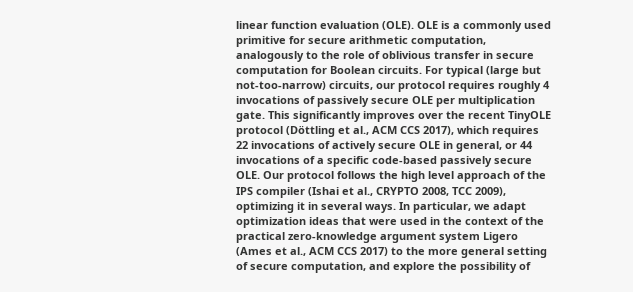linear function evaluation (OLE). OLE is a commonly used primitive for secure arithmetic computation, analogously to the role of oblivious transfer in secure computation for Boolean circuits. For typical (large but not-too-narrow) circuits, our protocol requires roughly 4 invocations of passively secure OLE per multiplication gate. This significantly improves over the recent TinyOLE protocol (Döttling et al., ACM CCS 2017), which requires 22 invocations of actively secure OLE in general, or 44 invocations of a specific code-based passively secure OLE. Our protocol follows the high level approach of the IPS compiler (Ishai et al., CRYPTO 2008, TCC 2009), optimizing it in several ways. In particular, we adapt optimization ideas that were used in the context of the practical zero-knowledge argument system Ligero (Ames et al., ACM CCS 2017) to the more general setting of secure computation, and explore the possibility of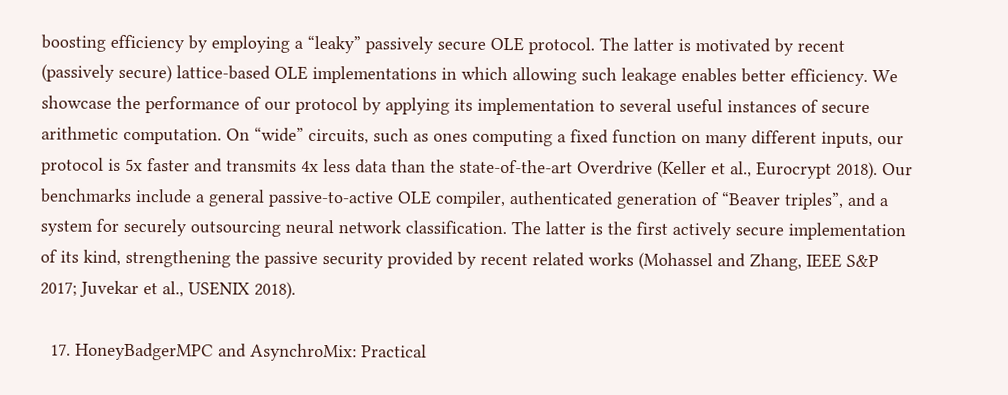boosting efficiency by employing a “leaky” passively secure OLE protocol. The latter is motivated by recent (passively secure) lattice-based OLE implementations in which allowing such leakage enables better efficiency. We showcase the performance of our protocol by applying its implementation to several useful instances of secure arithmetic computation. On “wide” circuits, such as ones computing a fixed function on many different inputs, our protocol is 5x faster and transmits 4x less data than the state-of-the-art Overdrive (Keller et al., Eurocrypt 2018). Our benchmarks include a general passive-to-active OLE compiler, authenticated generation of “Beaver triples”, and a system for securely outsourcing neural network classification. The latter is the first actively secure implementation of its kind, strengthening the passive security provided by recent related works (Mohassel and Zhang, IEEE S&P 2017; Juvekar et al., USENIX 2018).

  17. HoneyBadgerMPC and AsynchroMix: Practical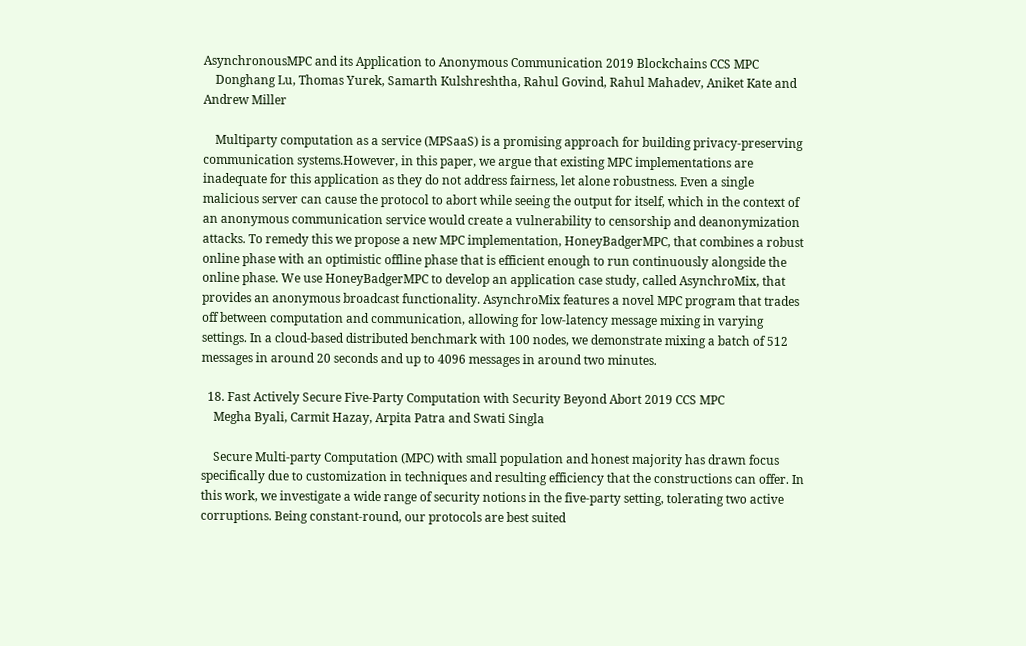AsynchronousMPC and its Application to Anonymous Communication 2019 Blockchains CCS MPC
    Donghang Lu, Thomas Yurek, Samarth Kulshreshtha, Rahul Govind, Rahul Mahadev, Aniket Kate and Andrew Miller

    Multiparty computation as a service (MPSaaS) is a promising approach for building privacy-preserving communication systems.However, in this paper, we argue that existing MPC implementations are inadequate for this application as they do not address fairness, let alone robustness. Even a single malicious server can cause the protocol to abort while seeing the output for itself, which in the context of an anonymous communication service would create a vulnerability to censorship and deanonymization attacks. To remedy this we propose a new MPC implementation, HoneyBadgerMPC, that combines a robust online phase with an optimistic offline phase that is efficient enough to run continuously alongside the online phase. We use HoneyBadgerMPC to develop an application case study, called AsynchroMix, that provides an anonymous broadcast functionality. AsynchroMix features a novel MPC program that trades off between computation and communication, allowing for low-latency message mixing in varying settings. In a cloud-based distributed benchmark with 100 nodes, we demonstrate mixing a batch of 512 messages in around 20 seconds and up to 4096 messages in around two minutes.

  18. Fast Actively Secure Five-Party Computation with Security Beyond Abort 2019 CCS MPC
    Megha Byali, Carmit Hazay, Arpita Patra and Swati Singla

    Secure Multi-party Computation (MPC) with small population and honest majority has drawn focus specifically due to customization in techniques and resulting efficiency that the constructions can offer. In this work, we investigate a wide range of security notions in the five-party setting, tolerating two active corruptions. Being constant-round, our protocols are best suited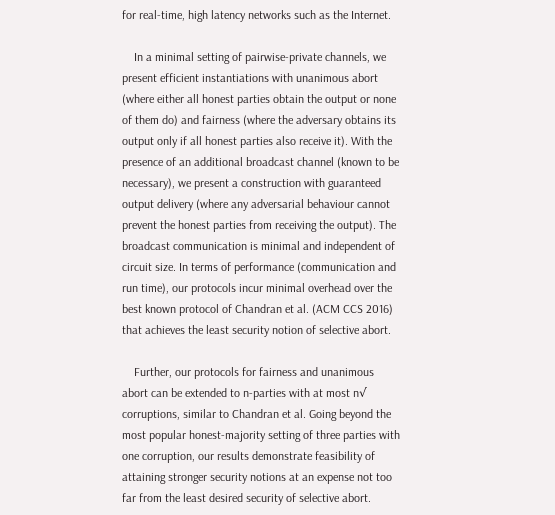for real-time, high latency networks such as the Internet.

    In a minimal setting of pairwise-private channels, we present efficient instantiations with unanimous abort (where either all honest parties obtain the output or none of them do) and fairness (where the adversary obtains its output only if all honest parties also receive it). With the presence of an additional broadcast channel (known to be necessary), we present a construction with guaranteed output delivery (where any adversarial behaviour cannot prevent the honest parties from receiving the output). The broadcast communication is minimal and independent of circuit size. In terms of performance (communication and run time), our protocols incur minimal overhead over the best known protocol of Chandran et al. (ACM CCS 2016) that achieves the least security notion of selective abort.

    Further, our protocols for fairness and unanimous abort can be extended to n-parties with at most n√ corruptions, similar to Chandran et al. Going beyond the most popular honest-majority setting of three parties with one corruption, our results demonstrate feasibility of attaining stronger security notions at an expense not too far from the least desired security of selective abort.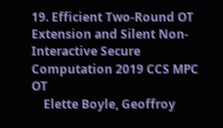19. Efficient Two-Round OT Extension and Silent Non-Interactive Secure Computation 2019 CCS MPC OT
    Elette Boyle, Geoffroy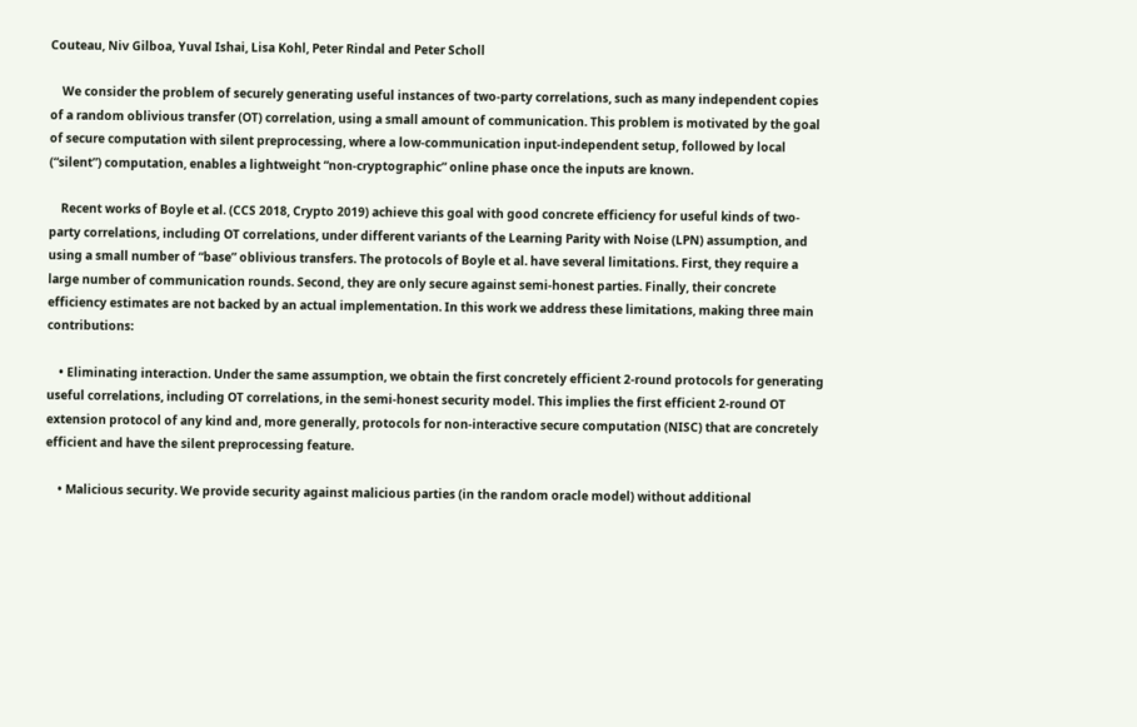Couteau, Niv Gilboa, Yuval Ishai, Lisa Kohl, Peter Rindal and Peter Scholl

    We consider the problem of securely generating useful instances of two-party correlations, such as many independent copies of a random oblivious transfer (OT) correlation, using a small amount of communication. This problem is motivated by the goal of secure computation with silent preprocessing, where a low-communication input-independent setup, followed by local (“silent”) computation, enables a lightweight “non-cryptographic” online phase once the inputs are known.

    Recent works of Boyle et al. (CCS 2018, Crypto 2019) achieve this goal with good concrete efficiency for useful kinds of two-party correlations, including OT correlations, under different variants of the Learning Parity with Noise (LPN) assumption, and using a small number of “base” oblivious transfers. The protocols of Boyle et al. have several limitations. First, they require a large number of communication rounds. Second, they are only secure against semi-honest parties. Finally, their concrete efficiency estimates are not backed by an actual implementation. In this work we address these limitations, making three main contributions:

    • Eliminating interaction. Under the same assumption, we obtain the first concretely efficient 2-round protocols for generating useful correlations, including OT correlations, in the semi-honest security model. This implies the first efficient 2-round OT extension protocol of any kind and, more generally, protocols for non-interactive secure computation (NISC) that are concretely efficient and have the silent preprocessing feature.

    • Malicious security. We provide security against malicious parties (in the random oracle model) without additional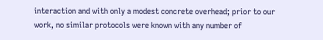interaction and with only a modest concrete overhead; prior to our work, no similar protocols were known with any number of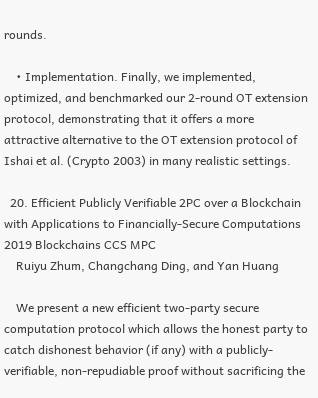rounds.

    • Implementation. Finally, we implemented, optimized, and benchmarked our 2-round OT extension protocol, demonstrating that it offers a more attractive alternative to the OT extension protocol of Ishai et al. (Crypto 2003) in many realistic settings.

  20. Efficient Publicly Verifiable 2PC over a Blockchain with Applications to Financially-Secure Computations 2019 Blockchains CCS MPC
    Ruiyu Zhum, Changchang Ding, and Yan Huang

    We present a new efficient two-party secure computation protocol which allows the honest party to catch dishonest behavior (if any) with a publicly-verifiable, non-repudiable proof without sacrificing the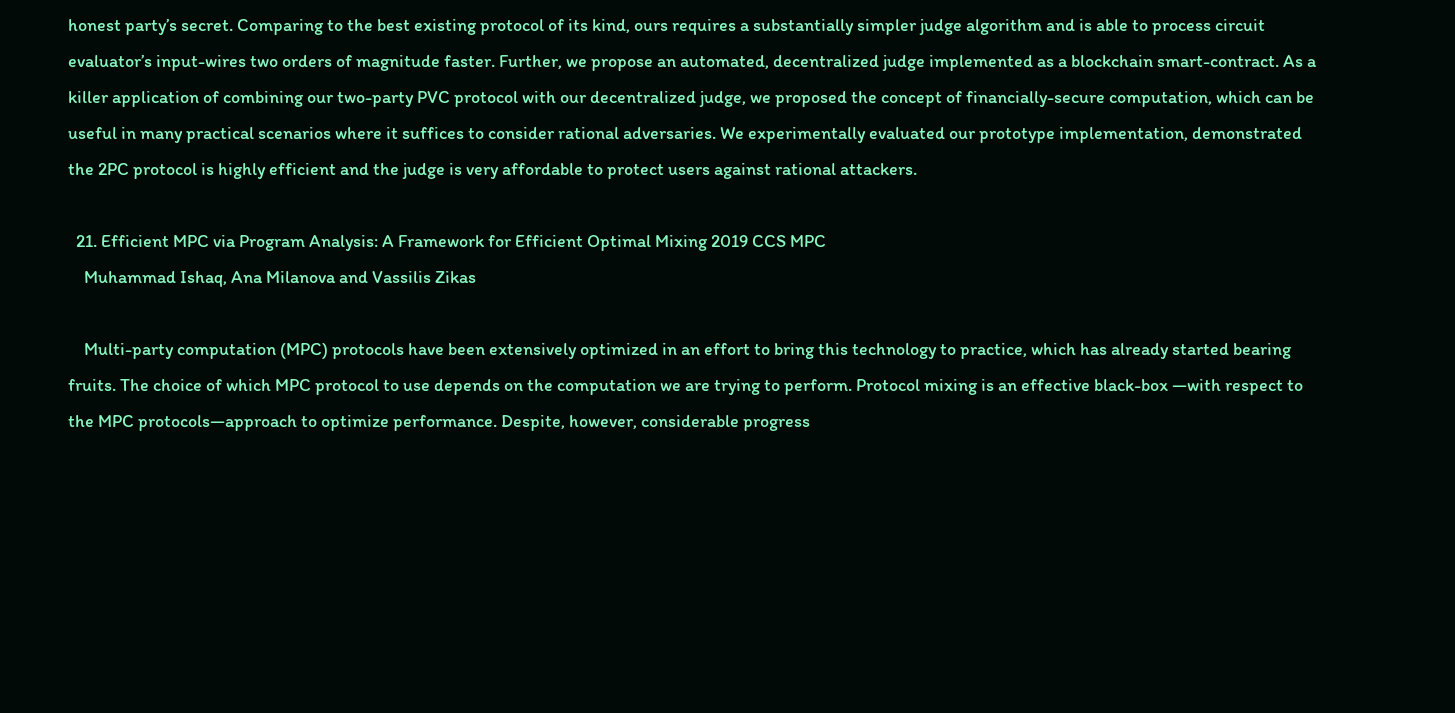honest party’s secret. Comparing to the best existing protocol of its kind, ours requires a substantially simpler judge algorithm and is able to process circuit evaluator’s input-wires two orders of magnitude faster. Further, we propose an automated, decentralized judge implemented as a blockchain smart-contract. As a killer application of combining our two-party PVC protocol with our decentralized judge, we proposed the concept of financially-secure computation, which can be useful in many practical scenarios where it suffices to consider rational adversaries. We experimentally evaluated our prototype implementation, demonstrated the 2PC protocol is highly efficient and the judge is very affordable to protect users against rational attackers.

  21. Efficient MPC via Program Analysis: A Framework for Efficient Optimal Mixing 2019 CCS MPC
    Muhammad Ishaq, Ana Milanova and Vassilis Zikas

    Multi-party computation (MPC) protocols have been extensively optimized in an effort to bring this technology to practice, which has already started bearing fruits. The choice of which MPC protocol to use depends on the computation we are trying to perform. Protocol mixing is an effective black-box —with respect to the MPC protocols—approach to optimize performance. Despite, however, considerable progress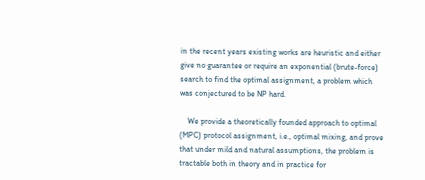in the recent years existing works are heuristic and either give no guarantee or require an exponential (brute-force) search to find the optimal assignment, a problem which was conjectured to be NP hard.

    We provide a theoretically founded approach to optimal (MPC) protocol assignment, i.e., optimal mixing, and prove that under mild and natural assumptions, the problem is tractable both in theory and in practice for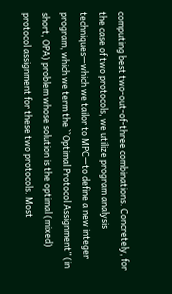computing best two-out-of-three combinations. Concretely, for the case of two protocols, we utilize program analysis techniques—which we tailor to MPC—to define a new integer program, which we term the ``Optimal Protocol Assignment” (in short, OPA) problem whose solution is the optimal (mixed) protocol assignment for these two protocols. Most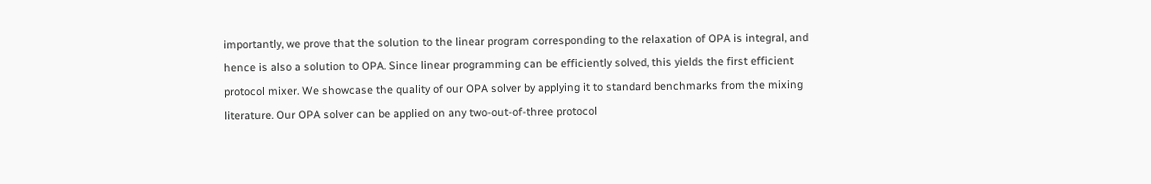importantly, we prove that the solution to the linear program corresponding to the relaxation of OPA is integral, and hence is also a solution to OPA. Since linear programming can be efficiently solved, this yields the first efficient protocol mixer. We showcase the quality of our OPA solver by applying it to standard benchmarks from the mixing literature. Our OPA solver can be applied on any two-out-of-three protocol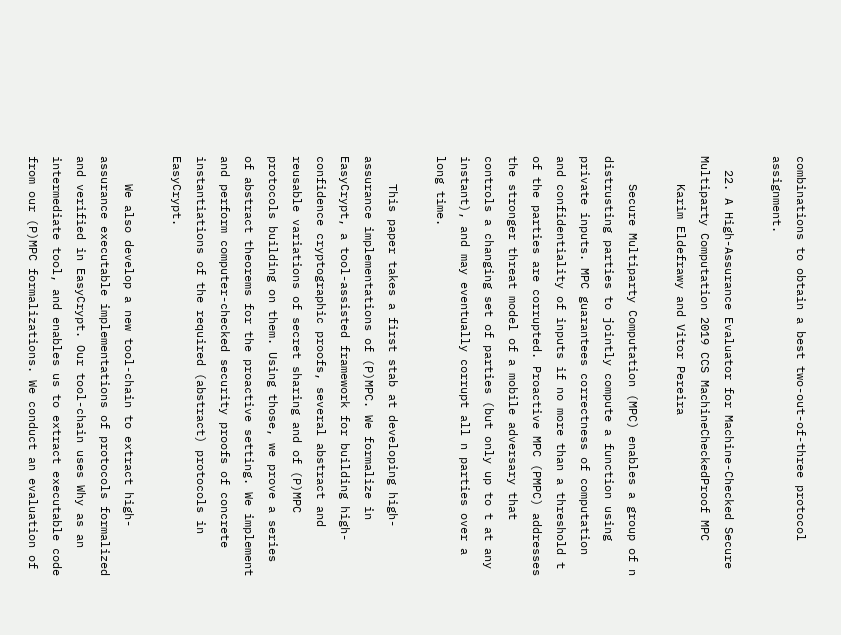combinations to obtain a best two-out-of-three protocol assignment.

  22. A High-Assurance Evaluator for Machine-Checked Secure Multiparty Computation 2019 CCS MachineCheckedProof MPC
    Karim Eldefrawy and Vitor Pereira

    Secure Multiparty Computation (MPC) enables a group of n distrusting parties to jointly compute a function using private inputs. MPC guarantees correctness of computation and confidentiality of inputs if no more than a threshold t of the parties are corrupted. Proactive MPC (PMPC) addresses the stronger threat model of a mobile adversary that controls a changing set of parties (but only up to t at any instant), and may eventually corrupt all n parties over a long time.

    This paper takes a first stab at developing high-assurance implementations of (P)MPC. We formalize in EasyCrypt, a tool-assisted framework for building high-confidence cryptographic proofs, several abstract and reusable variations of secret sharing and of (P)MPC protocols building on them. Using those, we prove a series of abstract theorems for the proactive setting. We implement and perform computer-checked security proofs of concrete instantiations of the required (abstract) protocols in EasyCrypt.

    We also develop a new tool-chain to extract high-assurance executable implementations of protocols formalized and verified in EasyCrypt. Our tool-chain uses Why as an intermediate tool, and enables us to extract executable code from our (P)MPC formalizations. We conduct an evaluation of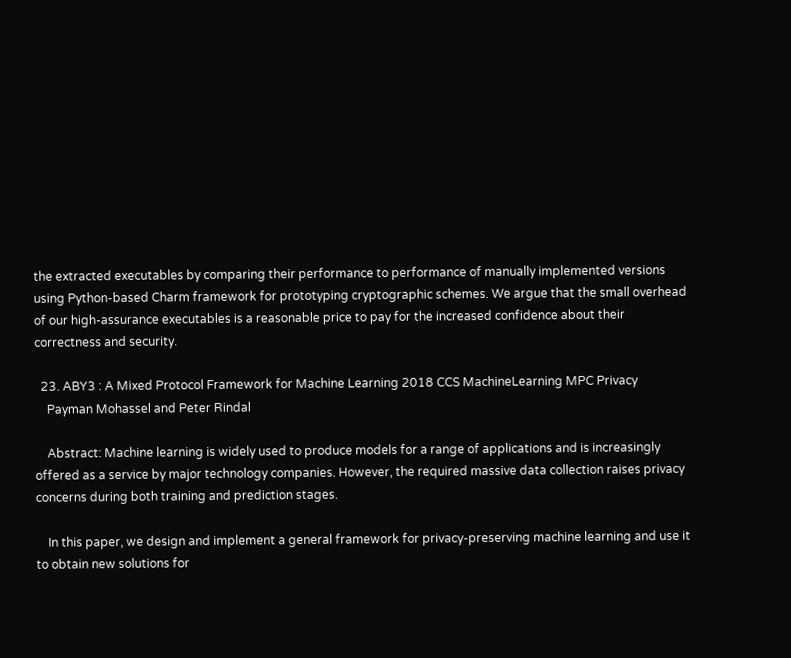the extracted executables by comparing their performance to performance of manually implemented versions using Python-based Charm framework for prototyping cryptographic schemes. We argue that the small overhead of our high-assurance executables is a reasonable price to pay for the increased confidence about their correctness and security.

  23. ABY3 : A Mixed Protocol Framework for Machine Learning 2018 CCS MachineLearning MPC Privacy
    Payman Mohassel and Peter Rindal

    Abstract: Machine learning is widely used to produce models for a range of applications and is increasingly offered as a service by major technology companies. However, the required massive data collection raises privacy concerns during both training and prediction stages.

    In this paper, we design and implement a general framework for privacy-preserving machine learning and use it to obtain new solutions for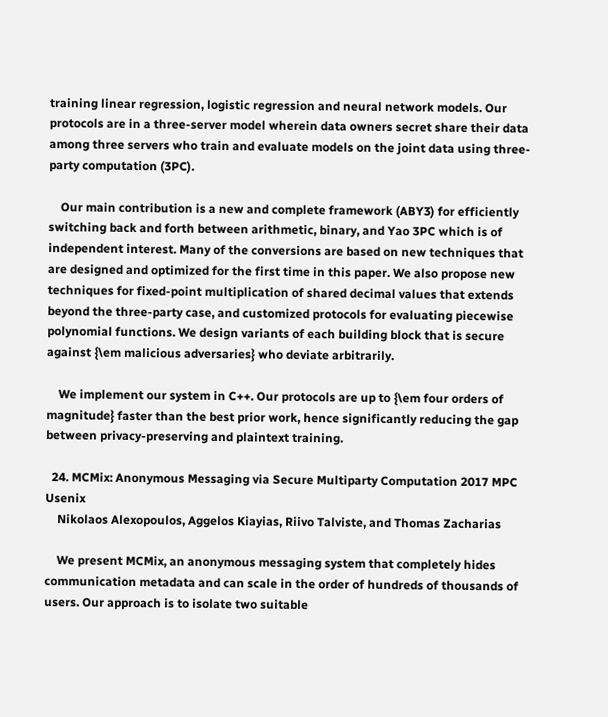training linear regression, logistic regression and neural network models. Our protocols are in a three-server model wherein data owners secret share their data among three servers who train and evaluate models on the joint data using three-party computation (3PC).

    Our main contribution is a new and complete framework (ABY3) for efficiently switching back and forth between arithmetic, binary, and Yao 3PC which is of independent interest. Many of the conversions are based on new techniques that are designed and optimized for the first time in this paper. We also propose new techniques for fixed-point multiplication of shared decimal values that extends beyond the three-party case, and customized protocols for evaluating piecewise polynomial functions. We design variants of each building block that is secure against {\em malicious adversaries} who deviate arbitrarily.

    We implement our system in C++. Our protocols are up to {\em four orders of magnitude} faster than the best prior work, hence significantly reducing the gap between privacy-preserving and plaintext training.

  24. MCMix: Anonymous Messaging via Secure Multiparty Computation 2017 MPC Usenix
    Nikolaos Alexopoulos, Aggelos Kiayias, Riivo Talviste, and Thomas Zacharias

    We present MCMix, an anonymous messaging system that completely hides communication metadata and can scale in the order of hundreds of thousands of users. Our approach is to isolate two suitable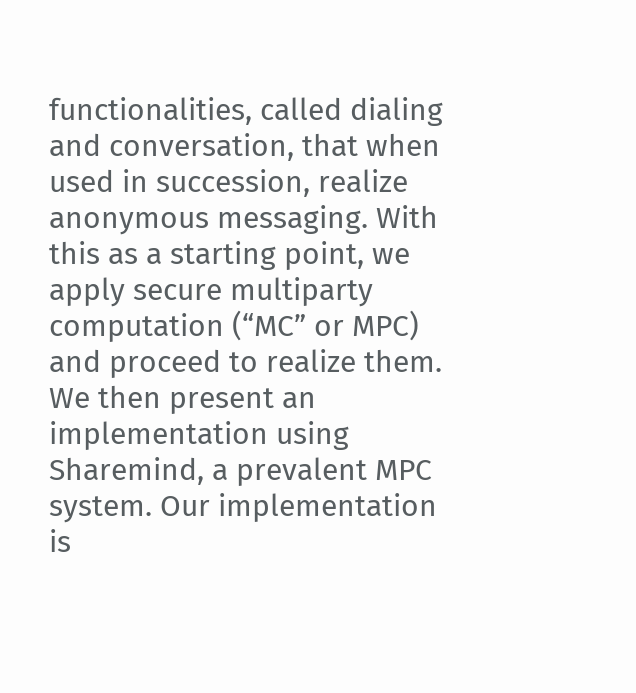functionalities, called dialing and conversation, that when used in succession, realize anonymous messaging. With this as a starting point, we apply secure multiparty computation (“MC” or MPC) and proceed to realize them. We then present an implementation using Sharemind, a prevalent MPC system. Our implementation is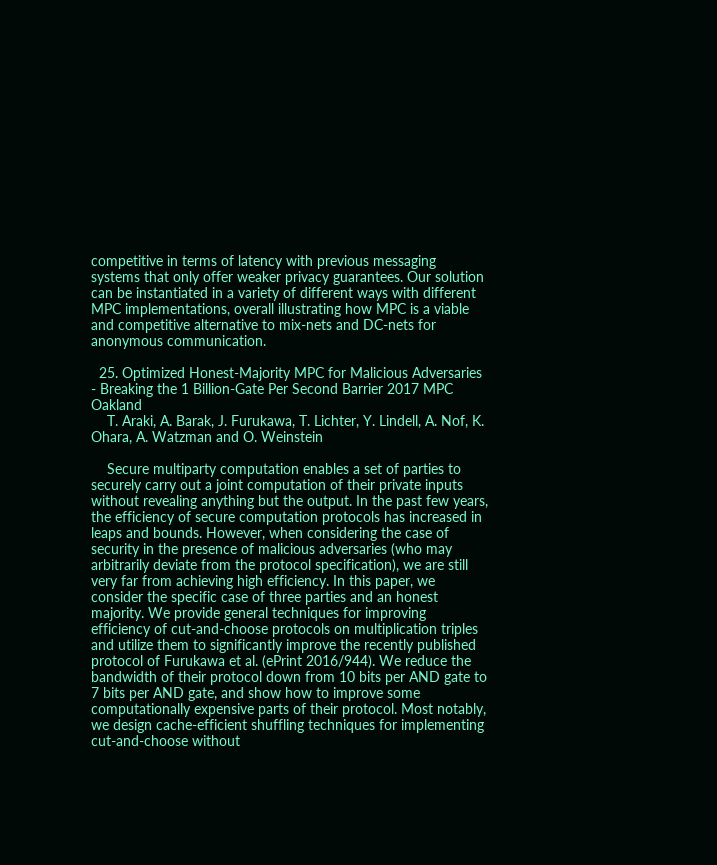competitive in terms of latency with previous messaging systems that only offer weaker privacy guarantees. Our solution can be instantiated in a variety of different ways with different MPC implementations, overall illustrating how MPC is a viable and competitive alternative to mix-nets and DC-nets for anonymous communication.

  25. Optimized Honest-Majority MPC for Malicious Adversaries - Breaking the 1 Billion-Gate Per Second Barrier 2017 MPC Oakland
    T. Araki, A. Barak, J. Furukawa, T. Lichter, Y. Lindell, A. Nof, K. Ohara, A. Watzman and O. Weinstein

    Secure multiparty computation enables a set of parties to securely carry out a joint computation of their private inputs without revealing anything but the output. In the past few years, the efficiency of secure computation protocols has increased in leaps and bounds. However, when considering the case of security in the presence of malicious adversaries (who may arbitrarily deviate from the protocol specification), we are still very far from achieving high efficiency. In this paper, we consider the specific case of three parties and an honest majority. We provide general techniques for improving efficiency of cut-and-choose protocols on multiplication triples and utilize them to significantly improve the recently published protocol of Furukawa et al. (ePrint 2016/944). We reduce the bandwidth of their protocol down from 10 bits per AND gate to 7 bits per AND gate, and show how to improve some computationally expensive parts of their protocol. Most notably, we design cache-efficient shuffling techniques for implementing cut-and-choose without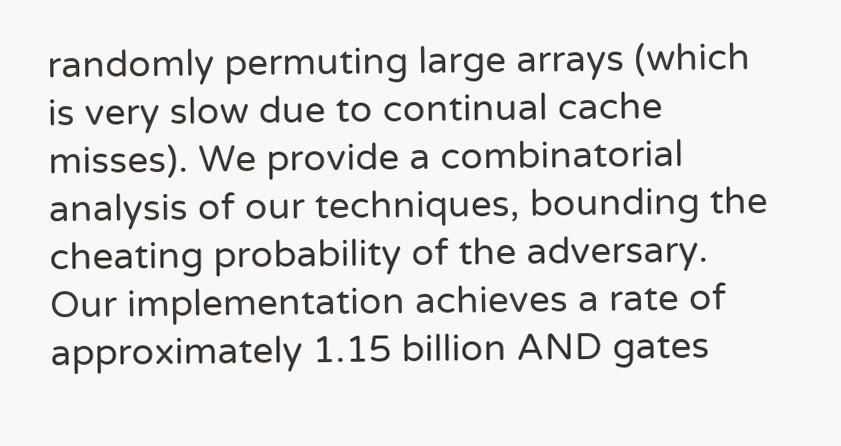randomly permuting large arrays (which is very slow due to continual cache misses). We provide a combinatorial analysis of our techniques, bounding the cheating probability of the adversary. Our implementation achieves a rate of approximately 1.15 billion AND gates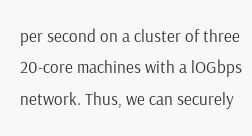per second on a cluster of three 20-core machines with a lOGbps network. Thus, we can securely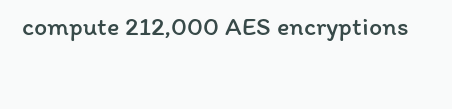compute 212,000 AES encryptions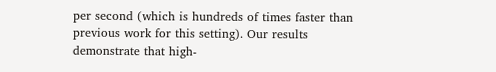per second (which is hundreds of times faster than previous work for this setting). Our results demonstrate that high-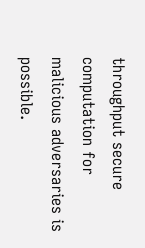throughput secure computation for malicious adversaries is possible.